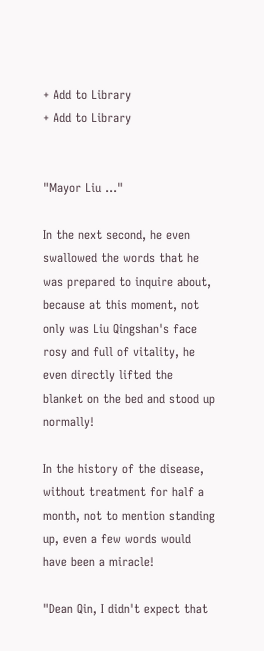+ Add to Library
+ Add to Library


"Mayor Liu …"

In the next second, he even swallowed the words that he was prepared to inquire about, because at this moment, not only was Liu Qingshan's face rosy and full of vitality, he even directly lifted the blanket on the bed and stood up normally!

In the history of the disease, without treatment for half a month, not to mention standing up, even a few words would have been a miracle!

"Dean Qin, I didn't expect that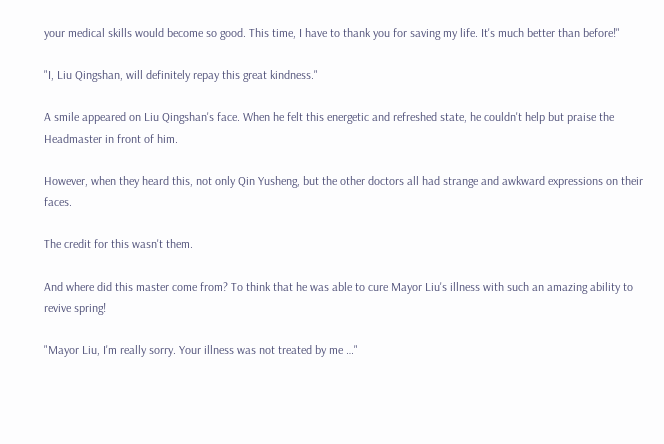your medical skills would become so good. This time, I have to thank you for saving my life. It's much better than before!"

"I, Liu Qingshan, will definitely repay this great kindness."

A smile appeared on Liu Qingshan's face. When he felt this energetic and refreshed state, he couldn't help but praise the Headmaster in front of him.

However, when they heard this, not only Qin Yusheng, but the other doctors all had strange and awkward expressions on their faces.

The credit for this wasn't them.

And where did this master come from? To think that he was able to cure Mayor Liu's illness with such an amazing ability to revive spring!

"Mayor Liu, I'm really sorry. Your illness was not treated by me …"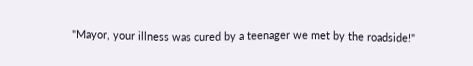"Mayor, your illness was cured by a teenager we met by the roadside!"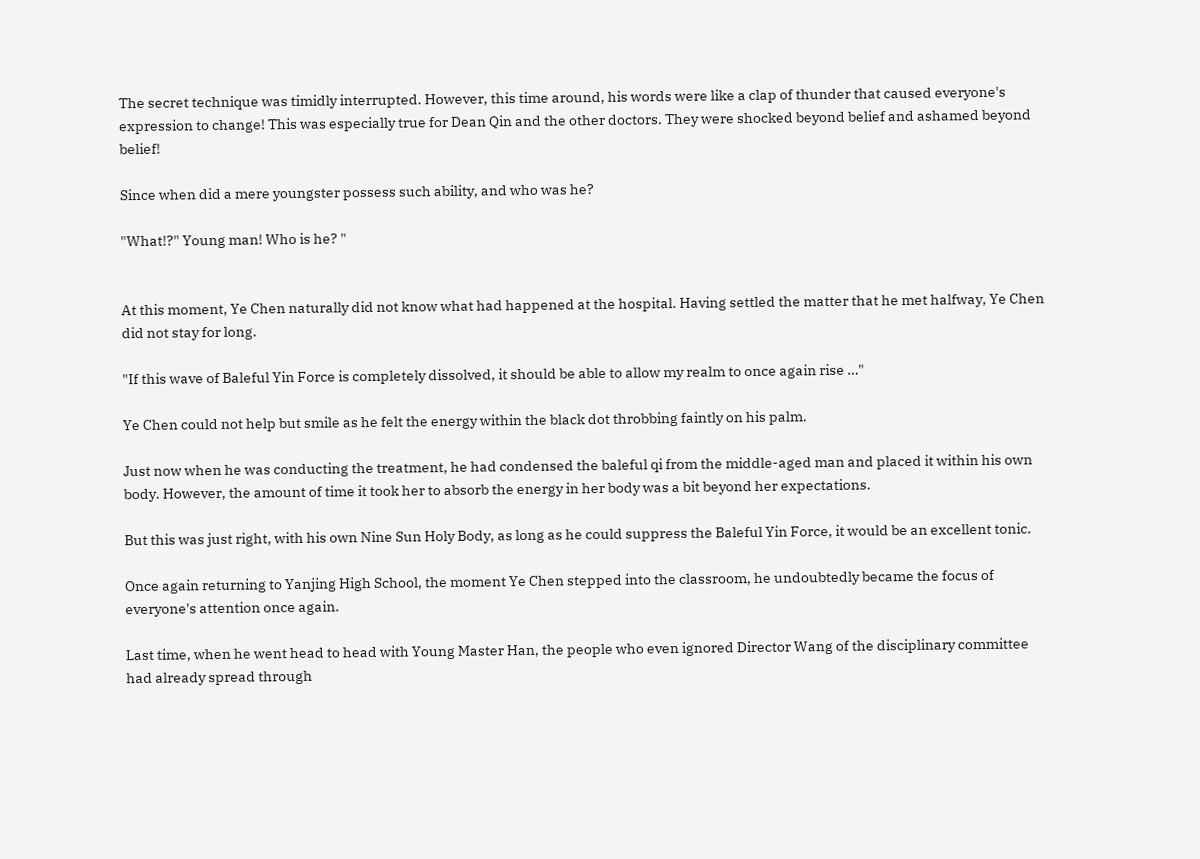The secret technique was timidly interrupted. However, this time around, his words were like a clap of thunder that caused everyone's expression to change! This was especially true for Dean Qin and the other doctors. They were shocked beyond belief and ashamed beyond belief!

Since when did a mere youngster possess such ability, and who was he?

"What!?" Young man! Who is he? "


At this moment, Ye Chen naturally did not know what had happened at the hospital. Having settled the matter that he met halfway, Ye Chen did not stay for long.

"If this wave of Baleful Yin Force is completely dissolved, it should be able to allow my realm to once again rise …"

Ye Chen could not help but smile as he felt the energy within the black dot throbbing faintly on his palm.

Just now when he was conducting the treatment, he had condensed the baleful qi from the middle-aged man and placed it within his own body. However, the amount of time it took her to absorb the energy in her body was a bit beyond her expectations.

But this was just right, with his own Nine Sun Holy Body, as long as he could suppress the Baleful Yin Force, it would be an excellent tonic.

Once again returning to Yanjing High School, the moment Ye Chen stepped into the classroom, he undoubtedly became the focus of everyone's attention once again.

Last time, when he went head to head with Young Master Han, the people who even ignored Director Wang of the disciplinary committee had already spread through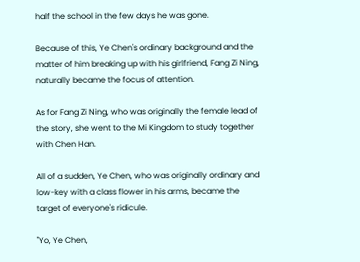half the school in the few days he was gone.

Because of this, Ye Chen's ordinary background and the matter of him breaking up with his girlfriend, Fang Zi Ning, naturally became the focus of attention.

As for Fang Zi Ning, who was originally the female lead of the story, she went to the Mi Kingdom to study together with Chen Han.

All of a sudden, Ye Chen, who was originally ordinary and low-key with a class flower in his arms, became the target of everyone's ridicule.

"Yo, Ye Chen,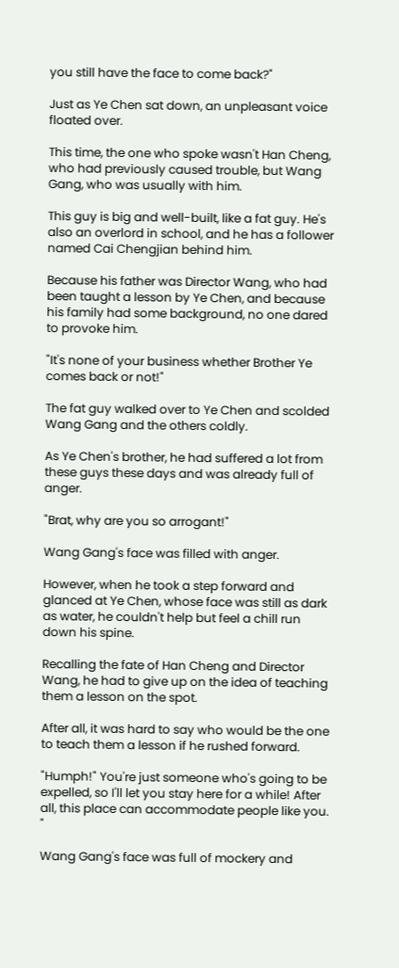you still have the face to come back?"

Just as Ye Chen sat down, an unpleasant voice floated over.

This time, the one who spoke wasn't Han Cheng, who had previously caused trouble, but Wang Gang, who was usually with him.

This guy is big and well-built, like a fat guy. He's also an overlord in school, and he has a follower named Cai Chengjian behind him.

Because his father was Director Wang, who had been taught a lesson by Ye Chen, and because his family had some background, no one dared to provoke him.

"It's none of your business whether Brother Ye comes back or not!"

The fat guy walked over to Ye Chen and scolded Wang Gang and the others coldly.

As Ye Chen's brother, he had suffered a lot from these guys these days and was already full of anger.

"Brat, why are you so arrogant!"

Wang Gang's face was filled with anger.

However, when he took a step forward and glanced at Ye Chen, whose face was still as dark as water, he couldn't help but feel a chill run down his spine.

Recalling the fate of Han Cheng and Director Wang, he had to give up on the idea of teaching them a lesson on the spot.

After all, it was hard to say who would be the one to teach them a lesson if he rushed forward.

"Humph!" You're just someone who's going to be expelled, so I'll let you stay here for a while! After all, this place can accommodate people like you. "

Wang Gang's face was full of mockery and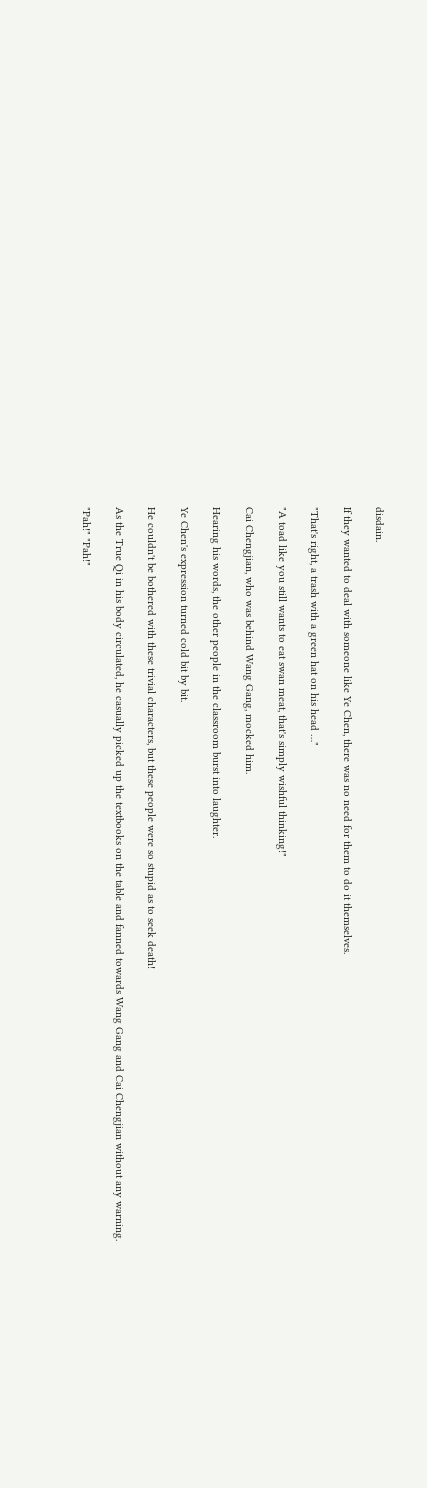disdain.

If they wanted to deal with someone like Ye Chen, there was no need for them to do it themselves.

"That's right, a trash with a green hat on his head …"

"A toad like you still wants to eat swan meat, that's simply wishful thinking!"

Cai Chengjian, who was behind Wang Gang, mocked him.

Hearing his words, the other people in the classroom burst into laughter.

Ye Chen's expression turned cold bit by bit.

He couldn't be bothered with these trivial characters, but these people were so stupid as to seek death!

As the True Qi in his body circulated, he casually picked up the textbooks on the table and fanned towards Wang Gang and Cai Chengjian without any warning.

"Pah!" "Pah!"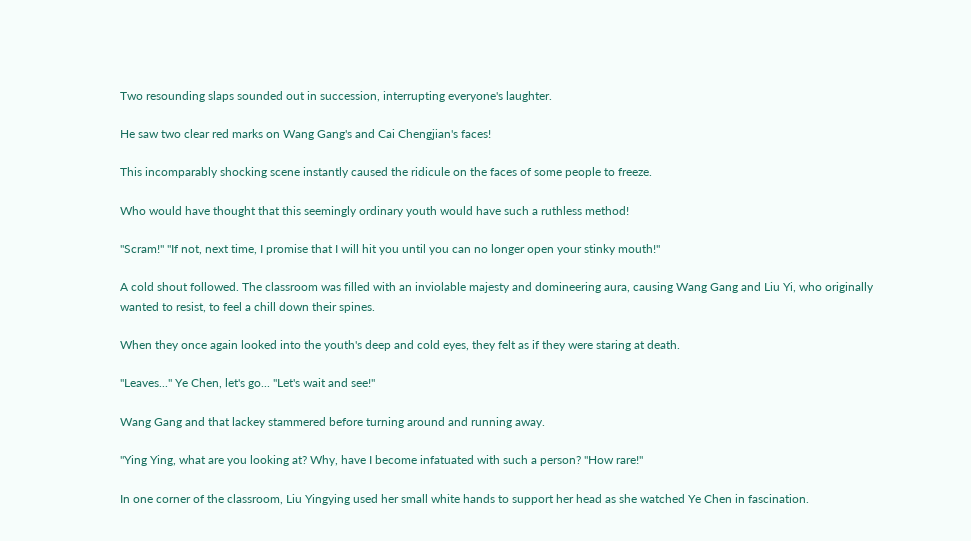Two resounding slaps sounded out in succession, interrupting everyone's laughter.

He saw two clear red marks on Wang Gang's and Cai Chengjian's faces!

This incomparably shocking scene instantly caused the ridicule on the faces of some people to freeze.

Who would have thought that this seemingly ordinary youth would have such a ruthless method!

"Scram!" "If not, next time, I promise that I will hit you until you can no longer open your stinky mouth!"

A cold shout followed. The classroom was filled with an inviolable majesty and domineering aura, causing Wang Gang and Liu Yi, who originally wanted to resist, to feel a chill down their spines.

When they once again looked into the youth's deep and cold eyes, they felt as if they were staring at death.

"Leaves..." Ye Chen, let's go... "Let's wait and see!"

Wang Gang and that lackey stammered before turning around and running away.

"Ying Ying, what are you looking at? Why, have I become infatuated with such a person? "How rare!"

In one corner of the classroom, Liu Yingying used her small white hands to support her head as she watched Ye Chen in fascination.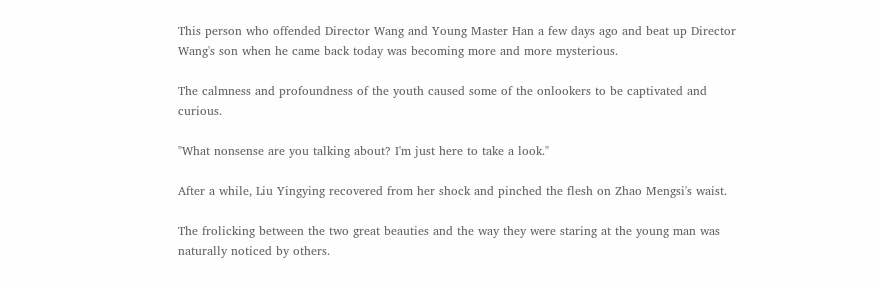This person who offended Director Wang and Young Master Han a few days ago and beat up Director Wang's son when he came back today was becoming more and more mysterious.

The calmness and profoundness of the youth caused some of the onlookers to be captivated and curious.

"What nonsense are you talking about? I'm just here to take a look."

After a while, Liu Yingying recovered from her shock and pinched the flesh on Zhao Mengsi's waist.

The frolicking between the two great beauties and the way they were staring at the young man was naturally noticed by others.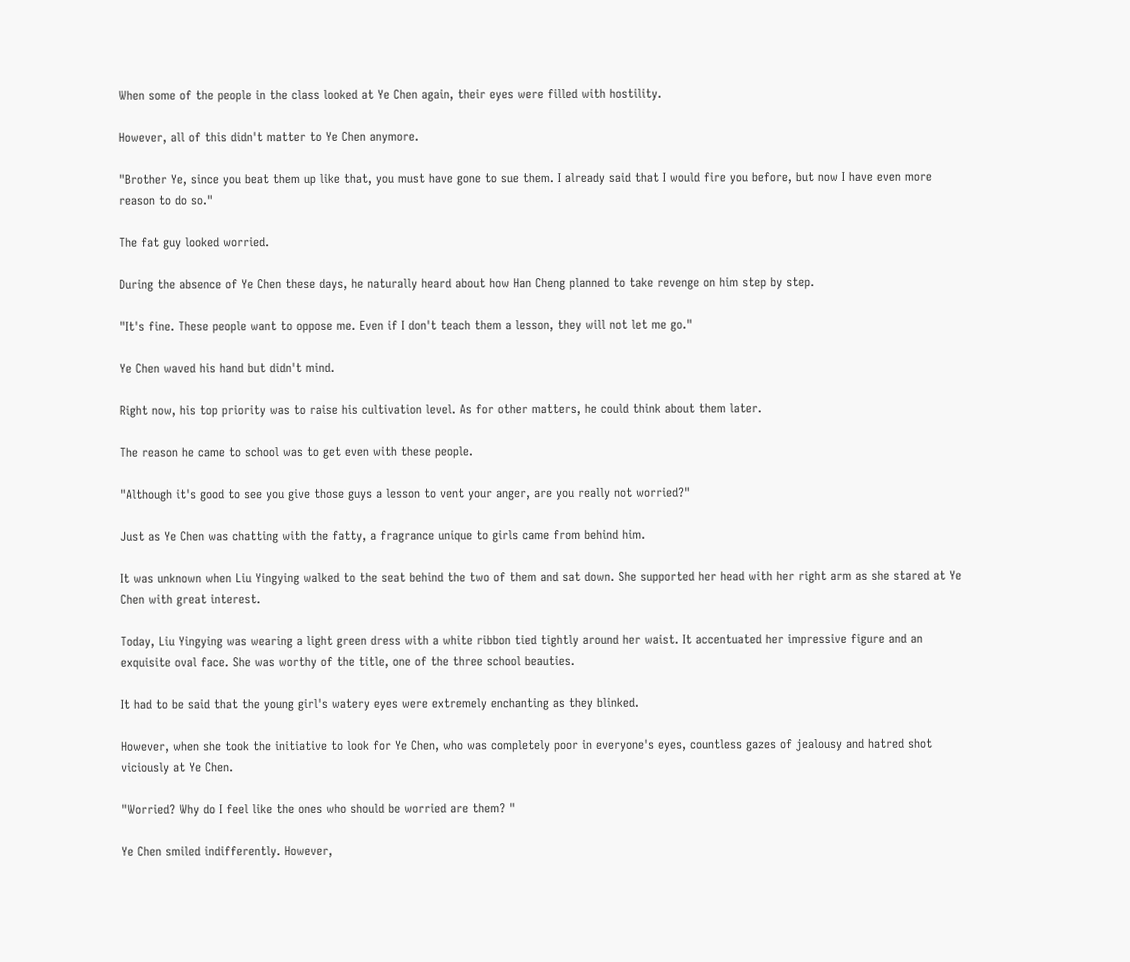When some of the people in the class looked at Ye Chen again, their eyes were filled with hostility.

However, all of this didn't matter to Ye Chen anymore.

"Brother Ye, since you beat them up like that, you must have gone to sue them. I already said that I would fire you before, but now I have even more reason to do so."

The fat guy looked worried.

During the absence of Ye Chen these days, he naturally heard about how Han Cheng planned to take revenge on him step by step.

"It's fine. These people want to oppose me. Even if I don't teach them a lesson, they will not let me go."

Ye Chen waved his hand but didn't mind.

Right now, his top priority was to raise his cultivation level. As for other matters, he could think about them later.

The reason he came to school was to get even with these people.

"Although it's good to see you give those guys a lesson to vent your anger, are you really not worried?"

Just as Ye Chen was chatting with the fatty, a fragrance unique to girls came from behind him.

It was unknown when Liu Yingying walked to the seat behind the two of them and sat down. She supported her head with her right arm as she stared at Ye Chen with great interest.

Today, Liu Yingying was wearing a light green dress with a white ribbon tied tightly around her waist. It accentuated her impressive figure and an exquisite oval face. She was worthy of the title, one of the three school beauties.

It had to be said that the young girl's watery eyes were extremely enchanting as they blinked.

However, when she took the initiative to look for Ye Chen, who was completely poor in everyone's eyes, countless gazes of jealousy and hatred shot viciously at Ye Chen.

"Worried? Why do I feel like the ones who should be worried are them? "

Ye Chen smiled indifferently. However,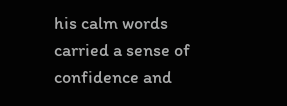his calm words carried a sense of confidence and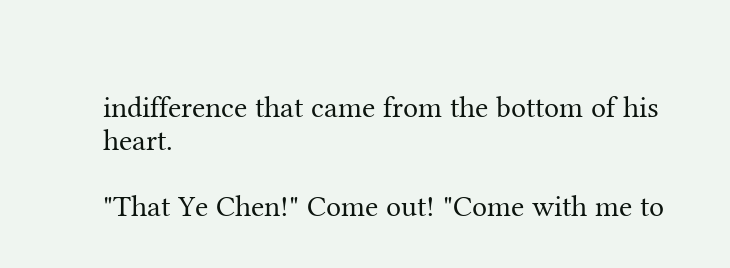indifference that came from the bottom of his heart.

"That Ye Chen!" Come out! "Come with me to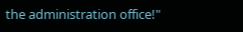the administration office!"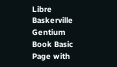Libre Baskerville
Gentium Book Basic
Page with